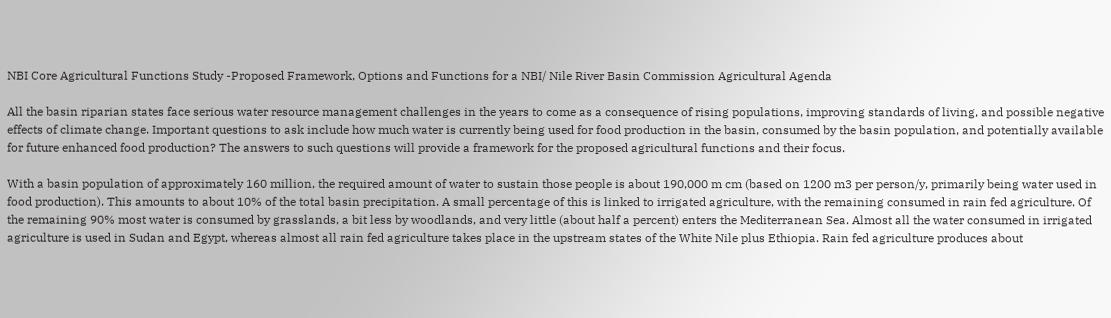NBI Core Agricultural Functions Study -Proposed Framework, Options and Functions for a NBI/ Nile River Basin Commission Agricultural Agenda

All the basin riparian states face serious water resource management challenges in the years to come as a consequence of rising populations, improving standards of living, and possible negative effects of climate change. Important questions to ask include how much water is currently being used for food production in the basin, consumed by the basin population, and potentially available for future enhanced food production? The answers to such questions will provide a framework for the proposed agricultural functions and their focus.

With a basin population of approximately 160 million, the required amount of water to sustain those people is about 190,000 m cm (based on 1200 m3 per person/y, primarily being water used in food production). This amounts to about 10% of the total basin precipitation. A small percentage of this is linked to irrigated agriculture, with the remaining consumed in rain fed agriculture. Of the remaining 90% most water is consumed by grasslands, a bit less by woodlands, and very little (about half a percent) enters the Mediterranean Sea. Almost all the water consumed in irrigated agriculture is used in Sudan and Egypt, whereas almost all rain fed agriculture takes place in the upstream states of the White Nile plus Ethiopia. Rain fed agriculture produces about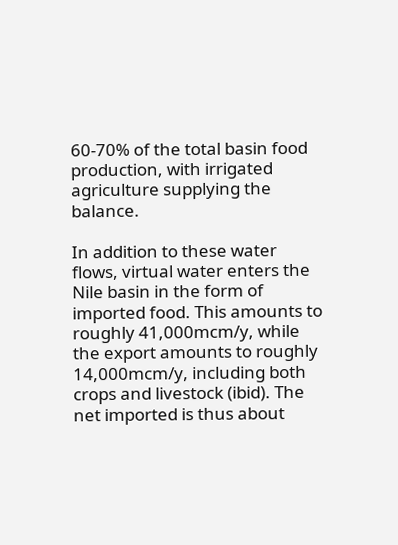60-70% of the total basin food production, with irrigated agriculture supplying the balance.

In addition to these water flows, virtual water enters the Nile basin in the form of imported food. This amounts to roughly 41,000mcm/y, while the export amounts to roughly 14,000mcm/y, including both crops and livestock (ibid). The net imported is thus about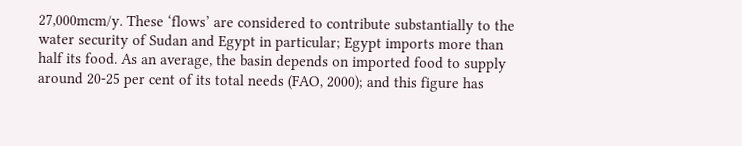27,000mcm/y. These ‘flows’ are considered to contribute substantially to the water security of Sudan and Egypt in particular; Egypt imports more than half its food. As an average, the basin depends on imported food to supply around 20-25 per cent of its total needs (FAO, 2000); and this figure has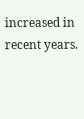increased in recent years.